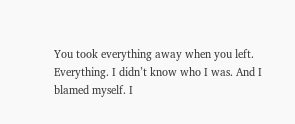You took everything away when you left. Everything. I didn’t know who I was. And I blamed myself. I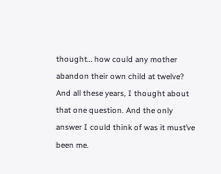thought… how could any mother abandon their own child at twelve? And all these years, I thought about that one question. And the only answer I could think of was it must’ve been me.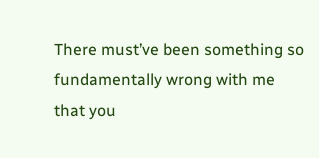There must’ve been something so fundamentally wrong with me that you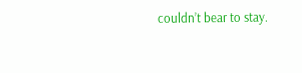couldn’t bear to stay.